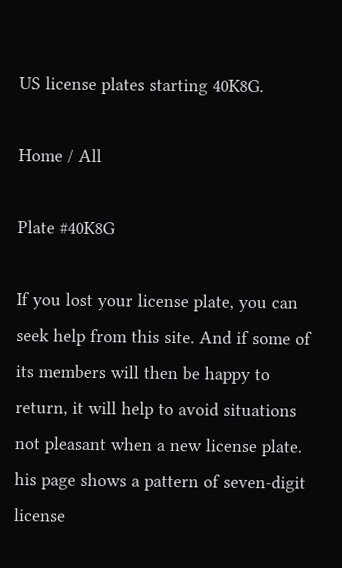US license plates starting 40K8G.

Home / All

Plate #40K8G

If you lost your license plate, you can seek help from this site. And if some of its members will then be happy to return, it will help to avoid situations not pleasant when a new license plate. his page shows a pattern of seven-digit license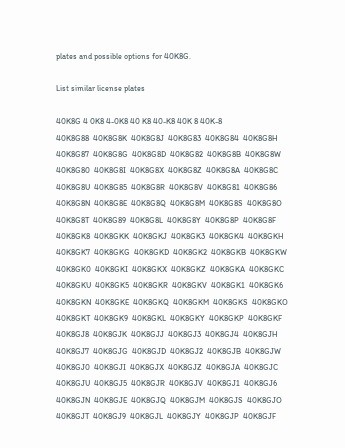plates and possible options for 40K8G.

List similar license plates

40K8G 4 0K8 4-0K8 40 K8 40-K8 40K 8 40K-8
40K8G88  40K8G8K  40K8G8J  40K8G83  40K8G84  40K8G8H  40K8G87  40K8G8G  40K8G8D  40K8G82  40K8G8B  40K8G8W  40K8G80  40K8G8I  40K8G8X  40K8G8Z  40K8G8A  40K8G8C  40K8G8U  40K8G85  40K8G8R  40K8G8V  40K8G81  40K8G86  40K8G8N  40K8G8E  40K8G8Q  40K8G8M  40K8G8S  40K8G8O  40K8G8T  40K8G89  40K8G8L  40K8G8Y  40K8G8P  40K8G8F
40K8GK8  40K8GKK  40K8GKJ  40K8GK3  40K8GK4  40K8GKH  40K8GK7  40K8GKG  40K8GKD  40K8GK2  40K8GKB  40K8GKW  40K8GK0  40K8GKI  40K8GKX  40K8GKZ  40K8GKA  40K8GKC  40K8GKU  40K8GK5  40K8GKR  40K8GKV  40K8GK1  40K8GK6  40K8GKN  40K8GKE  40K8GKQ  40K8GKM  40K8GKS  40K8GKO  40K8GKT  40K8GK9  40K8GKL  40K8GKY  40K8GKP  40K8GKF
40K8GJ8  40K8GJK  40K8GJJ  40K8GJ3  40K8GJ4  40K8GJH  40K8GJ7  40K8GJG  40K8GJD  40K8GJ2  40K8GJB  40K8GJW  40K8GJ0  40K8GJI  40K8GJX  40K8GJZ  40K8GJA  40K8GJC  40K8GJU  40K8GJ5  40K8GJR  40K8GJV  40K8GJ1  40K8GJ6  40K8GJN  40K8GJE  40K8GJQ  40K8GJM  40K8GJS  40K8GJO  40K8GJT  40K8GJ9  40K8GJL  40K8GJY  40K8GJP  40K8GJF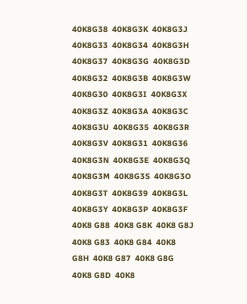40K8G38  40K8G3K  40K8G3J  40K8G33  40K8G34  40K8G3H  40K8G37  40K8G3G  40K8G3D  40K8G32  40K8G3B  40K8G3W  40K8G30  40K8G3I  40K8G3X  40K8G3Z  40K8G3A  40K8G3C  40K8G3U  40K8G35  40K8G3R  40K8G3V  40K8G31  40K8G36  40K8G3N  40K8G3E  40K8G3Q  40K8G3M  40K8G3S  40K8G3O  40K8G3T  40K8G39  40K8G3L  40K8G3Y  40K8G3P  40K8G3F
40K8 G88  40K8 G8K  40K8 G8J  40K8 G83  40K8 G84  40K8 G8H  40K8 G87  40K8 G8G  40K8 G8D  40K8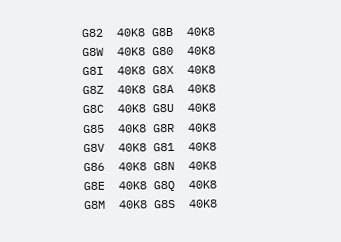G82  40K8 G8B  40K8 G8W  40K8 G80  40K8 G8I  40K8 G8X  40K8 G8Z  40K8 G8A  40K8 G8C  40K8 G8U  40K8 G85  40K8 G8R  40K8 G8V  40K8 G81  40K8 G86  40K8 G8N  40K8 G8E  40K8 G8Q  40K8 G8M  40K8 G8S  40K8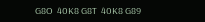G8O  40K8 G8T  40K8 G89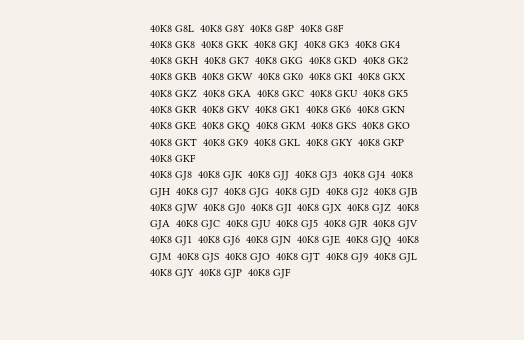40K8 G8L  40K8 G8Y  40K8 G8P  40K8 G8F
40K8 GK8  40K8 GKK  40K8 GKJ  40K8 GK3  40K8 GK4  40K8 GKH  40K8 GK7  40K8 GKG  40K8 GKD  40K8 GK2  40K8 GKB  40K8 GKW  40K8 GK0  40K8 GKI  40K8 GKX  40K8 GKZ  40K8 GKA  40K8 GKC  40K8 GKU  40K8 GK5  40K8 GKR  40K8 GKV  40K8 GK1  40K8 GK6  40K8 GKN  40K8 GKE  40K8 GKQ  40K8 GKM  40K8 GKS  40K8 GKO  40K8 GKT  40K8 GK9  40K8 GKL  40K8 GKY  40K8 GKP  40K8 GKF
40K8 GJ8  40K8 GJK  40K8 GJJ  40K8 GJ3  40K8 GJ4  40K8 GJH  40K8 GJ7  40K8 GJG  40K8 GJD  40K8 GJ2  40K8 GJB  40K8 GJW  40K8 GJ0  40K8 GJI  40K8 GJX  40K8 GJZ  40K8 GJA  40K8 GJC  40K8 GJU  40K8 GJ5  40K8 GJR  40K8 GJV  40K8 GJ1  40K8 GJ6  40K8 GJN  40K8 GJE  40K8 GJQ  40K8 GJM  40K8 GJS  40K8 GJO  40K8 GJT  40K8 GJ9  40K8 GJL  40K8 GJY  40K8 GJP  40K8 GJF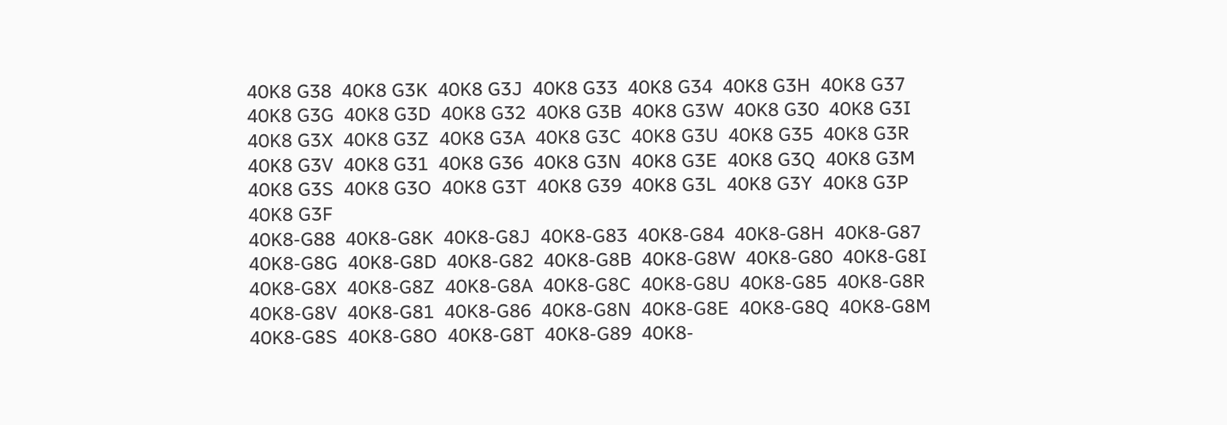40K8 G38  40K8 G3K  40K8 G3J  40K8 G33  40K8 G34  40K8 G3H  40K8 G37  40K8 G3G  40K8 G3D  40K8 G32  40K8 G3B  40K8 G3W  40K8 G30  40K8 G3I  40K8 G3X  40K8 G3Z  40K8 G3A  40K8 G3C  40K8 G3U  40K8 G35  40K8 G3R  40K8 G3V  40K8 G31  40K8 G36  40K8 G3N  40K8 G3E  40K8 G3Q  40K8 G3M  40K8 G3S  40K8 G3O  40K8 G3T  40K8 G39  40K8 G3L  40K8 G3Y  40K8 G3P  40K8 G3F
40K8-G88  40K8-G8K  40K8-G8J  40K8-G83  40K8-G84  40K8-G8H  40K8-G87  40K8-G8G  40K8-G8D  40K8-G82  40K8-G8B  40K8-G8W  40K8-G80  40K8-G8I  40K8-G8X  40K8-G8Z  40K8-G8A  40K8-G8C  40K8-G8U  40K8-G85  40K8-G8R  40K8-G8V  40K8-G81  40K8-G86  40K8-G8N  40K8-G8E  40K8-G8Q  40K8-G8M  40K8-G8S  40K8-G8O  40K8-G8T  40K8-G89  40K8-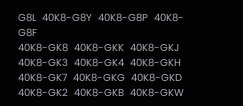G8L  40K8-G8Y  40K8-G8P  40K8-G8F
40K8-GK8  40K8-GKK  40K8-GKJ  40K8-GK3  40K8-GK4  40K8-GKH  40K8-GK7  40K8-GKG  40K8-GKD  40K8-GK2  40K8-GKB  40K8-GKW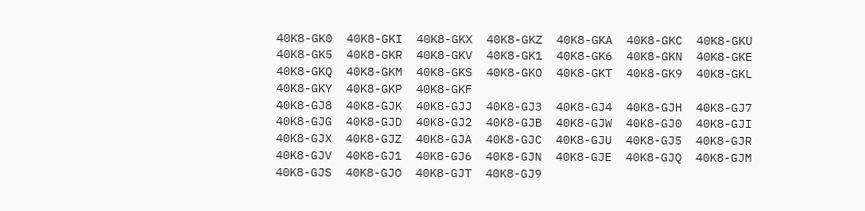40K8-GK0  40K8-GKI  40K8-GKX  40K8-GKZ  40K8-GKA  40K8-GKC  40K8-GKU  40K8-GK5  40K8-GKR  40K8-GKV  40K8-GK1  40K8-GK6  40K8-GKN  40K8-GKE  40K8-GKQ  40K8-GKM  40K8-GKS  40K8-GKO  40K8-GKT  40K8-GK9  40K8-GKL  40K8-GKY  40K8-GKP  40K8-GKF
40K8-GJ8  40K8-GJK  40K8-GJJ  40K8-GJ3  40K8-GJ4  40K8-GJH  40K8-GJ7  40K8-GJG  40K8-GJD  40K8-GJ2  40K8-GJB  40K8-GJW  40K8-GJ0  40K8-GJI  40K8-GJX  40K8-GJZ  40K8-GJA  40K8-GJC  40K8-GJU  40K8-GJ5  40K8-GJR  40K8-GJV  40K8-GJ1  40K8-GJ6  40K8-GJN  40K8-GJE  40K8-GJQ  40K8-GJM  40K8-GJS  40K8-GJO  40K8-GJT  40K8-GJ9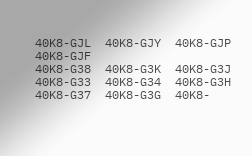40K8-GJL  40K8-GJY  40K8-GJP  40K8-GJF
40K8-G38  40K8-G3K  40K8-G3J  40K8-G33  40K8-G34  40K8-G3H  40K8-G37  40K8-G3G  40K8-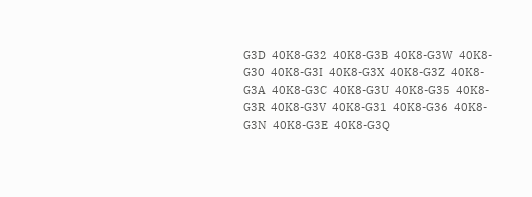G3D  40K8-G32  40K8-G3B  40K8-G3W  40K8-G30  40K8-G3I  40K8-G3X  40K8-G3Z  40K8-G3A  40K8-G3C  40K8-G3U  40K8-G35  40K8-G3R  40K8-G3V  40K8-G31  40K8-G36  40K8-G3N  40K8-G3E  40K8-G3Q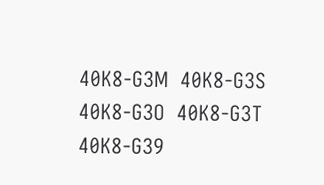40K8-G3M  40K8-G3S  40K8-G3O  40K8-G3T  40K8-G39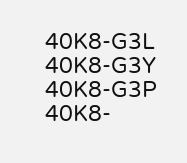40K8-G3L  40K8-G3Y  40K8-G3P  40K8-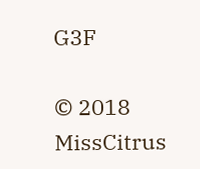G3F

© 2018 MissCitrus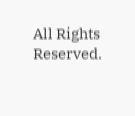All Rights Reserved.